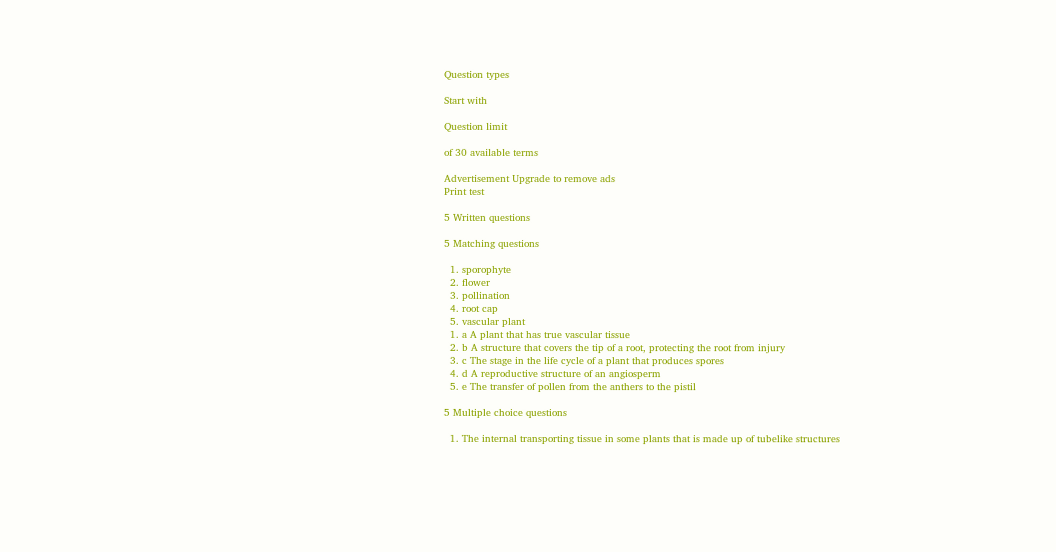Question types

Start with

Question limit

of 30 available terms

Advertisement Upgrade to remove ads
Print test

5 Written questions

5 Matching questions

  1. sporophyte
  2. flower
  3. pollination
  4. root cap
  5. vascular plant
  1. a A plant that has true vascular tissue
  2. b A structure that covers the tip of a root, protecting the root from injury
  3. c The stage in the life cycle of a plant that produces spores
  4. d A reproductive structure of an angiosperm
  5. e The transfer of pollen from the anthers to the pistil

5 Multiple choice questions

  1. The internal transporting tissue in some plants that is made up of tubelike structures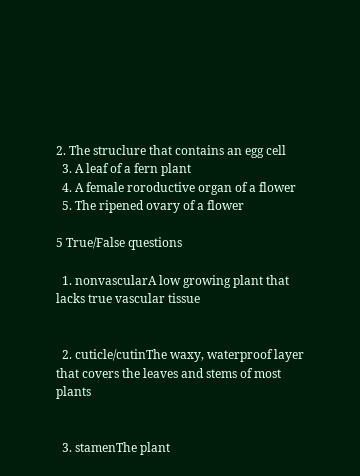2. The struclure that contains an egg cell
  3. A leaf of a fern plant
  4. A female roroductive organ of a flower
  5. The ripened ovary of a flower

5 True/False questions

  1. nonvascularA low growing plant that lacks true vascular tissue


  2. cuticle/cutinThe waxy, waterproof layer that covers the leaves and stems of most plants


  3. stamenThe plant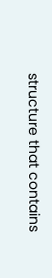structure that contains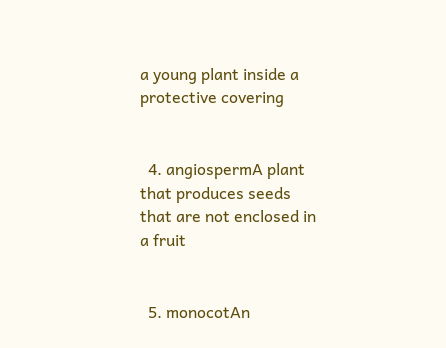a young plant inside a protective covering


  4. angiospermA plant that produces seeds that are not enclosed in a fruit


  5. monocotAn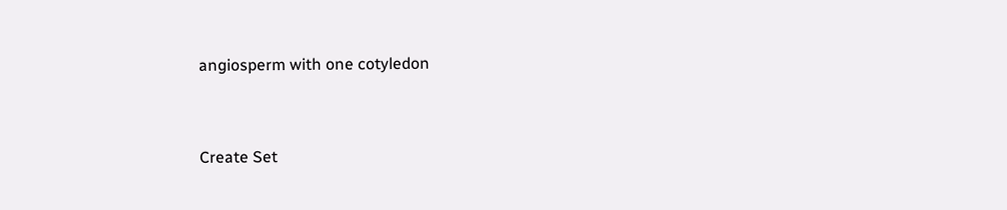angiosperm with one cotyledon


Create Set